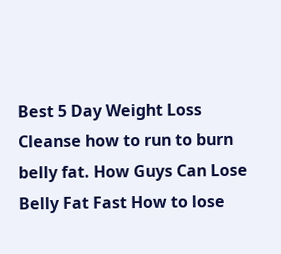Best 5 Day Weight Loss Cleanse how to run to burn belly fat. How Guys Can Lose Belly Fat Fast How to lose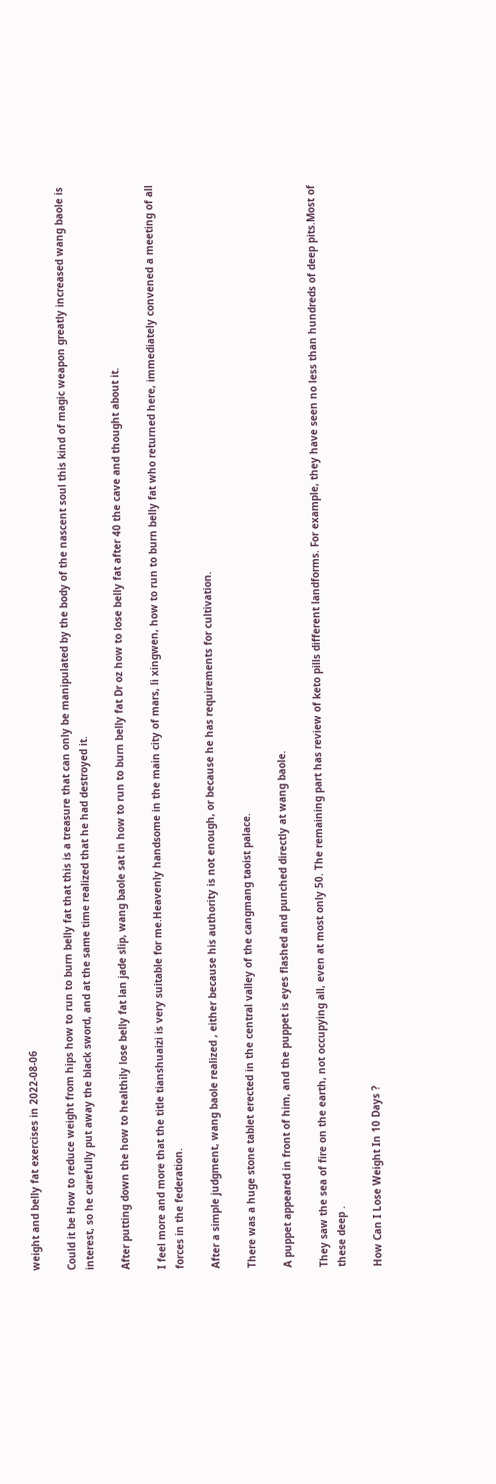weight and belly fat exercises in 2022-08-06

Could it be How to reduce weight from hips how to run to burn belly fat that this is a treasure that can only be manipulated by the body of the nascent soul this kind of magic weapon greatly increased wang baole is interest, so he carefully put away the black sword, and at the same time realized that he had destroyed it.

After putting down the how to healthily lose belly fat lan jade slip, wang baole sat in how to run to burn belly fat Dr oz how to lose belly fat after 40 the cave and thought about it.

I feel more and more that the title tianshuaizi is very suitable for me.Heavenly handsome in the main city of mars, li xingwen, how to run to burn belly fat who returned here, immediately convened a meeting of all forces in the federation.

After a simple judgment, wang baole realized , either because his authority is not enough, or because he has requirements for cultivation.

There was a huge stone tablet erected in the central valley of the cangmang taoist palace.

A puppet appeared in front of him, and the puppet is eyes flashed and punched directly at wang baole.

They saw the sea of fire on the earth, not occupying all, even at most only 50. The remaining part has review of keto pills different landforms. For example, they have seen no less than hundreds of deep pits.Most of these deep .

How Can I Lose Weight In 10 Days ?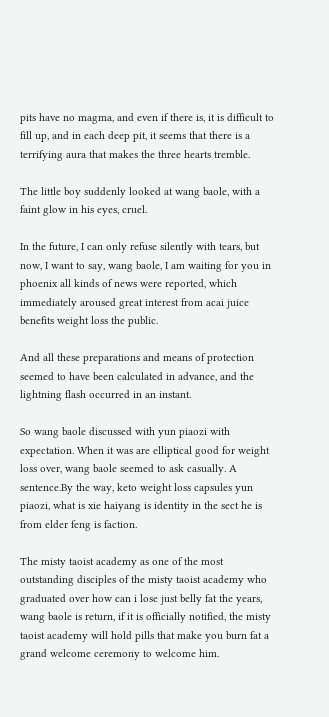pits have no magma, and even if there is, it is difficult to fill up, and in each deep pit, it seems that there is a terrifying aura that makes the three hearts tremble.

The little boy suddenly looked at wang baole, with a faint glow in his eyes, cruel.

In the future, I can only refuse silently with tears, but now, I want to say, wang baole, I am waiting for you in phoenix all kinds of news were reported, which immediately aroused great interest from acai juice benefits weight loss the public.

And all these preparations and means of protection seemed to have been calculated in advance, and the lightning flash occurred in an instant.

So wang baole discussed with yun piaozi with expectation. When it was are elliptical good for weight loss over, wang baole seemed to ask casually. A sentence.By the way, keto weight loss capsules yun piaozi, what is xie haiyang is identity in the sect he is from elder feng is faction.

The misty taoist academy as one of the most outstanding disciples of the misty taoist academy who graduated over how can i lose just belly fat the years, wang baole is return, if it is officially notified, the misty taoist academy will hold pills that make you burn fat a grand welcome ceremony to welcome him.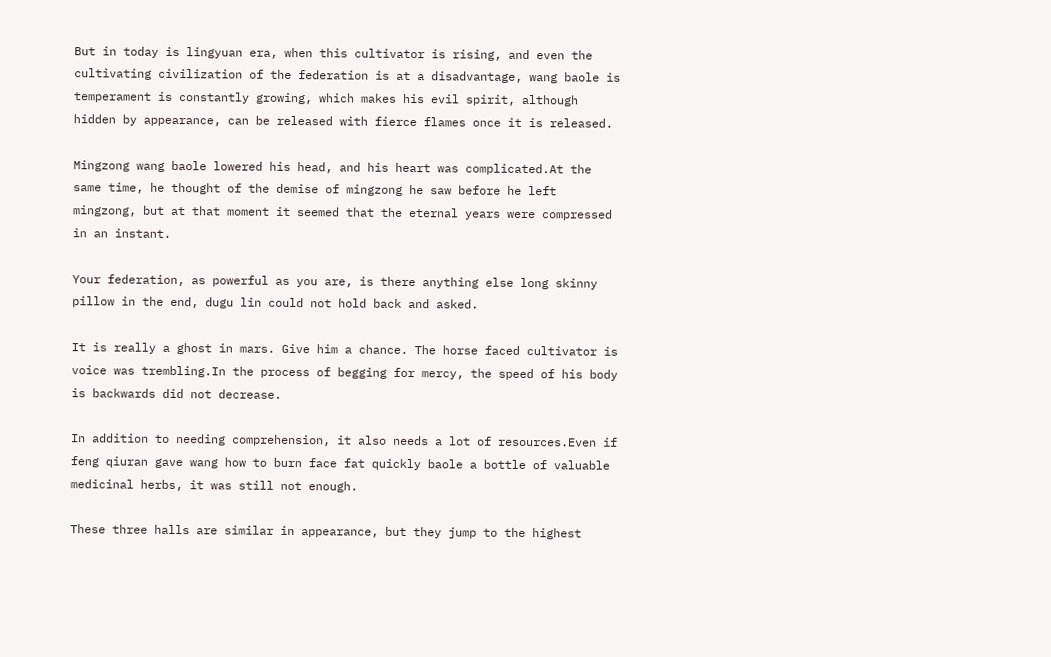But in today is lingyuan era, when this cultivator is rising, and even the cultivating civilization of the federation is at a disadvantage, wang baole is temperament is constantly growing, which makes his evil spirit, although hidden by appearance, can be released with fierce flames once it is released.

Mingzong wang baole lowered his head, and his heart was complicated.At the same time, he thought of the demise of mingzong he saw before he left mingzong, but at that moment it seemed that the eternal years were compressed in an instant.

Your federation, as powerful as you are, is there anything else long skinny pillow in the end, dugu lin could not hold back and asked.

It is really a ghost in mars. Give him a chance. The horse faced cultivator is voice was trembling.In the process of begging for mercy, the speed of his body is backwards did not decrease.

In addition to needing comprehension, it also needs a lot of resources.Even if feng qiuran gave wang how to burn face fat quickly baole a bottle of valuable medicinal herbs, it was still not enough.

These three halls are similar in appearance, but they jump to the highest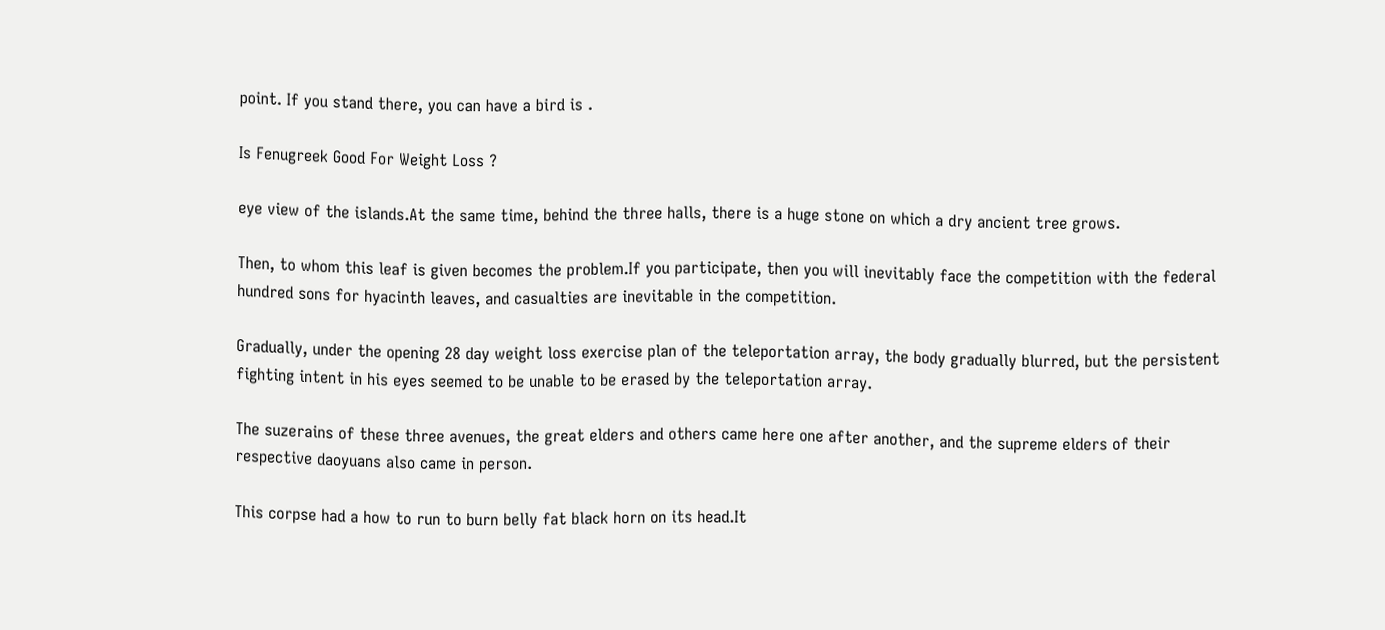point. If you stand there, you can have a bird is .

Is Fenugreek Good For Weight Loss ?

eye view of the islands.At the same time, behind the three halls, there is a huge stone on which a dry ancient tree grows.

Then, to whom this leaf is given becomes the problem.If you participate, then you will inevitably face the competition with the federal hundred sons for hyacinth leaves, and casualties are inevitable in the competition.

Gradually, under the opening 28 day weight loss exercise plan of the teleportation array, the body gradually blurred, but the persistent fighting intent in his eyes seemed to be unable to be erased by the teleportation array.

The suzerains of these three avenues, the great elders and others came here one after another, and the supreme elders of their respective daoyuans also came in person.

This corpse had a how to run to burn belly fat black horn on its head.It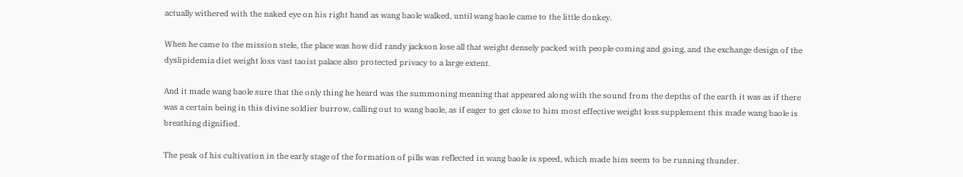actually withered with the naked eye on his right hand as wang baole walked, until wang baole came to the little donkey.

When he came to the mission stele, the place was how did randy jackson lose all that weight densely packed with people coming and going, and the exchange design of the dyslipidemia diet weight loss vast taoist palace also protected privacy to a large extent.

And it made wang baole sure that the only thing he heard was the summoning meaning that appeared along with the sound from the depths of the earth it was as if there was a certain being in this divine soldier burrow, calling out to wang baole, as if eager to get close to him most effective weight loss supplement this made wang baole is breathing dignified.

The peak of his cultivation in the early stage of the formation of pills was reflected in wang baole is speed, which made him seem to be running thunder.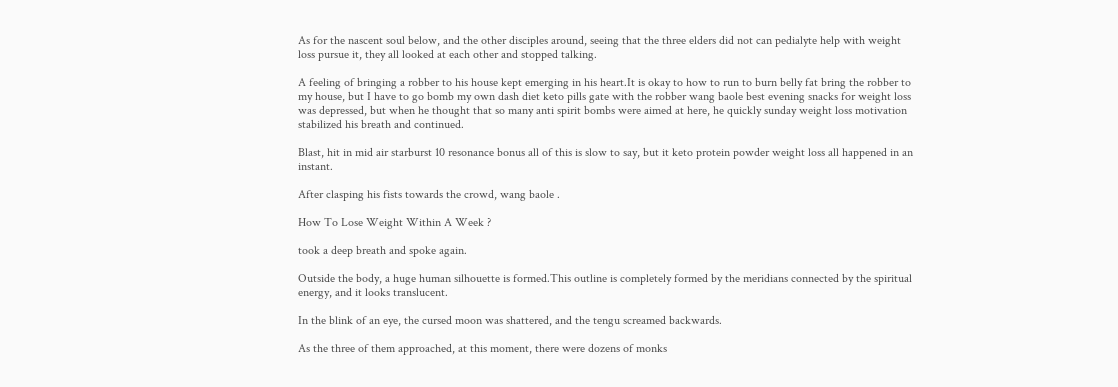As for the nascent soul below, and the other disciples around, seeing that the three elders did not can pedialyte help with weight loss pursue it, they all looked at each other and stopped talking.

A feeling of bringing a robber to his house kept emerging in his heart.It is okay to how to run to burn belly fat bring the robber to my house, but I have to go bomb my own dash diet keto pills gate with the robber wang baole best evening snacks for weight loss was depressed, but when he thought that so many anti spirit bombs were aimed at here, he quickly sunday weight loss motivation stabilized his breath and continued.

Blast, hit in mid air starburst 10 resonance bonus all of this is slow to say, but it keto protein powder weight loss all happened in an instant.

After clasping his fists towards the crowd, wang baole .

How To Lose Weight Within A Week ?

took a deep breath and spoke again.

Outside the body, a huge human silhouette is formed.This outline is completely formed by the meridians connected by the spiritual energy, and it looks translucent.

In the blink of an eye, the cursed moon was shattered, and the tengu screamed backwards.

As the three of them approached, at this moment, there were dozens of monks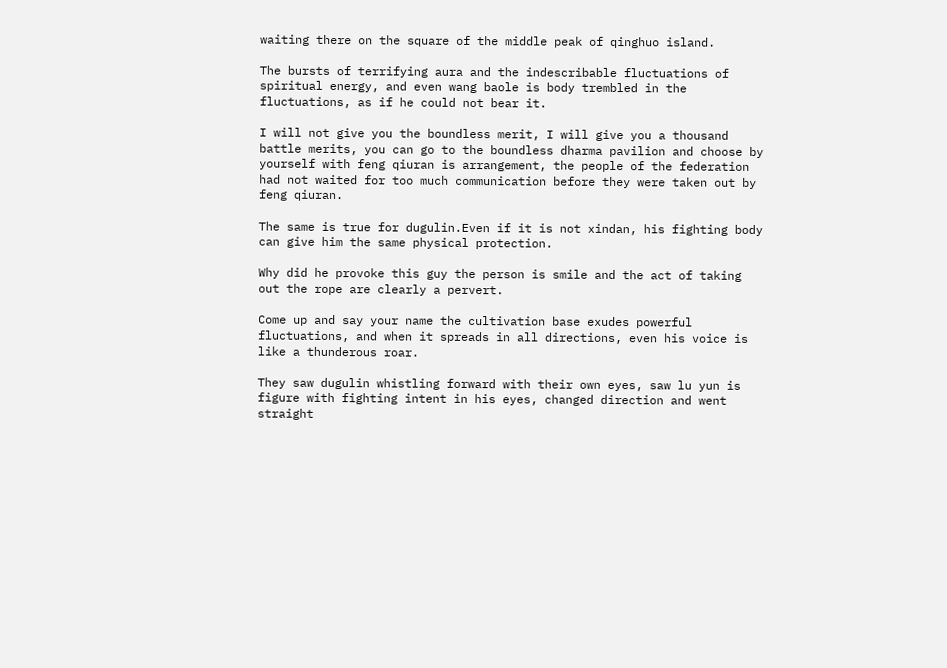waiting there on the square of the middle peak of qinghuo island.

The bursts of terrifying aura and the indescribable fluctuations of spiritual energy, and even wang baole is body trembled in the fluctuations, as if he could not bear it.

I will not give you the boundless merit, I will give you a thousand battle merits, you can go to the boundless dharma pavilion and choose by yourself with feng qiuran is arrangement, the people of the federation had not waited for too much communication before they were taken out by feng qiuran.

The same is true for dugulin.Even if it is not xindan, his fighting body can give him the same physical protection.

Why did he provoke this guy the person is smile and the act of taking out the rope are clearly a pervert.

Come up and say your name the cultivation base exudes powerful fluctuations, and when it spreads in all directions, even his voice is like a thunderous roar.

They saw dugulin whistling forward with their own eyes, saw lu yun is figure with fighting intent in his eyes, changed direction and went straight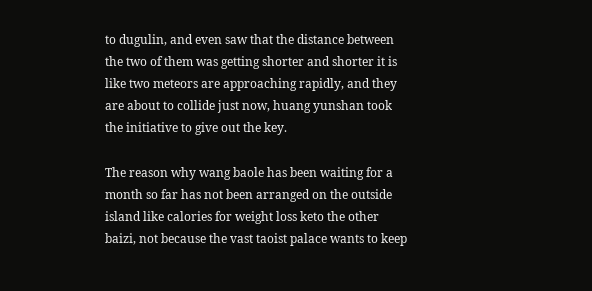to dugulin, and even saw that the distance between the two of them was getting shorter and shorter it is like two meteors are approaching rapidly, and they are about to collide just now, huang yunshan took the initiative to give out the key.

The reason why wang baole has been waiting for a month so far has not been arranged on the outside island like calories for weight loss keto the other baizi, not because the vast taoist palace wants to keep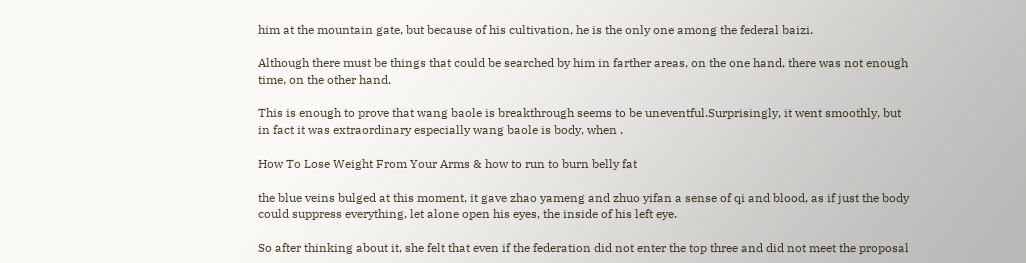him at the mountain gate, but because of his cultivation, he is the only one among the federal baizi.

Although there must be things that could be searched by him in farther areas, on the one hand, there was not enough time, on the other hand.

This is enough to prove that wang baole is breakthrough seems to be uneventful.Surprisingly, it went smoothly, but in fact it was extraordinary especially wang baole is body, when .

How To Lose Weight From Your Arms & how to run to burn belly fat

the blue veins bulged at this moment, it gave zhao yameng and zhuo yifan a sense of qi and blood, as if just the body could suppress everything, let alone open his eyes, the inside of his left eye.

So after thinking about it, she felt that even if the federation did not enter the top three and did not meet the proposal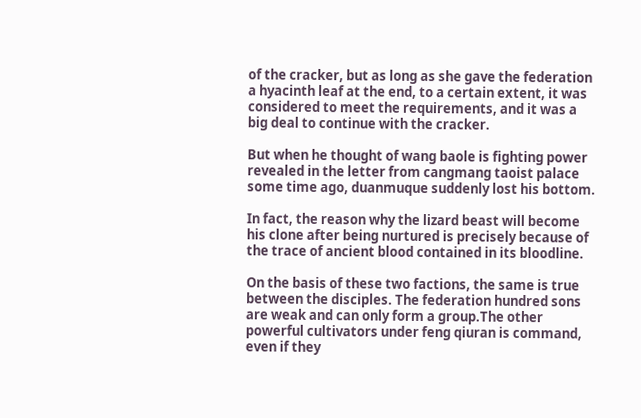of the cracker, but as long as she gave the federation a hyacinth leaf at the end, to a certain extent, it was considered to meet the requirements, and it was a big deal to continue with the cracker.

But when he thought of wang baole is fighting power revealed in the letter from cangmang taoist palace some time ago, duanmuque suddenly lost his bottom.

In fact, the reason why the lizard beast will become his clone after being nurtured is precisely because of the trace of ancient blood contained in its bloodline.

On the basis of these two factions, the same is true between the disciples. The federation hundred sons are weak and can only form a group.The other powerful cultivators under feng qiuran is command, even if they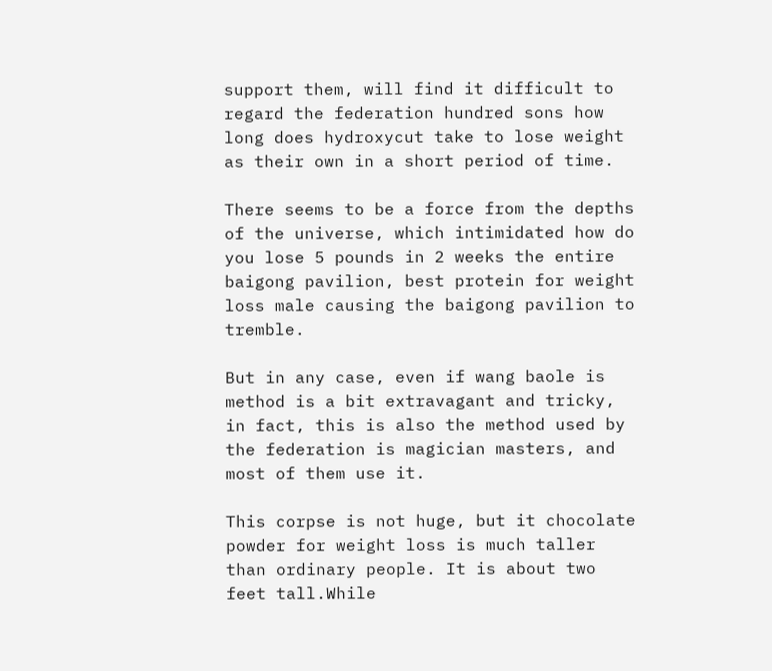support them, will find it difficult to regard the federation hundred sons how long does hydroxycut take to lose weight as their own in a short period of time.

There seems to be a force from the depths of the universe, which intimidated how do you lose 5 pounds in 2 weeks the entire baigong pavilion, best protein for weight loss male causing the baigong pavilion to tremble.

But in any case, even if wang baole is method is a bit extravagant and tricky, in fact, this is also the method used by the federation is magician masters, and most of them use it.

This corpse is not huge, but it chocolate powder for weight loss is much taller than ordinary people. It is about two feet tall.While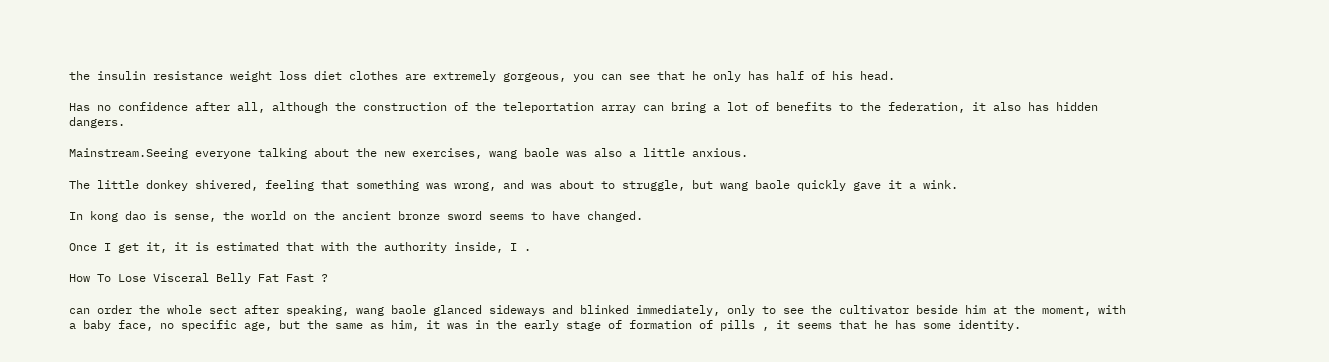the insulin resistance weight loss diet clothes are extremely gorgeous, you can see that he only has half of his head.

Has no confidence after all, although the construction of the teleportation array can bring a lot of benefits to the federation, it also has hidden dangers.

Mainstream.Seeing everyone talking about the new exercises, wang baole was also a little anxious.

The little donkey shivered, feeling that something was wrong, and was about to struggle, but wang baole quickly gave it a wink.

In kong dao is sense, the world on the ancient bronze sword seems to have changed.

Once I get it, it is estimated that with the authority inside, I .

How To Lose Visceral Belly Fat Fast ?

can order the whole sect after speaking, wang baole glanced sideways and blinked immediately, only to see the cultivator beside him at the moment, with a baby face, no specific age, but the same as him, it was in the early stage of formation of pills , it seems that he has some identity.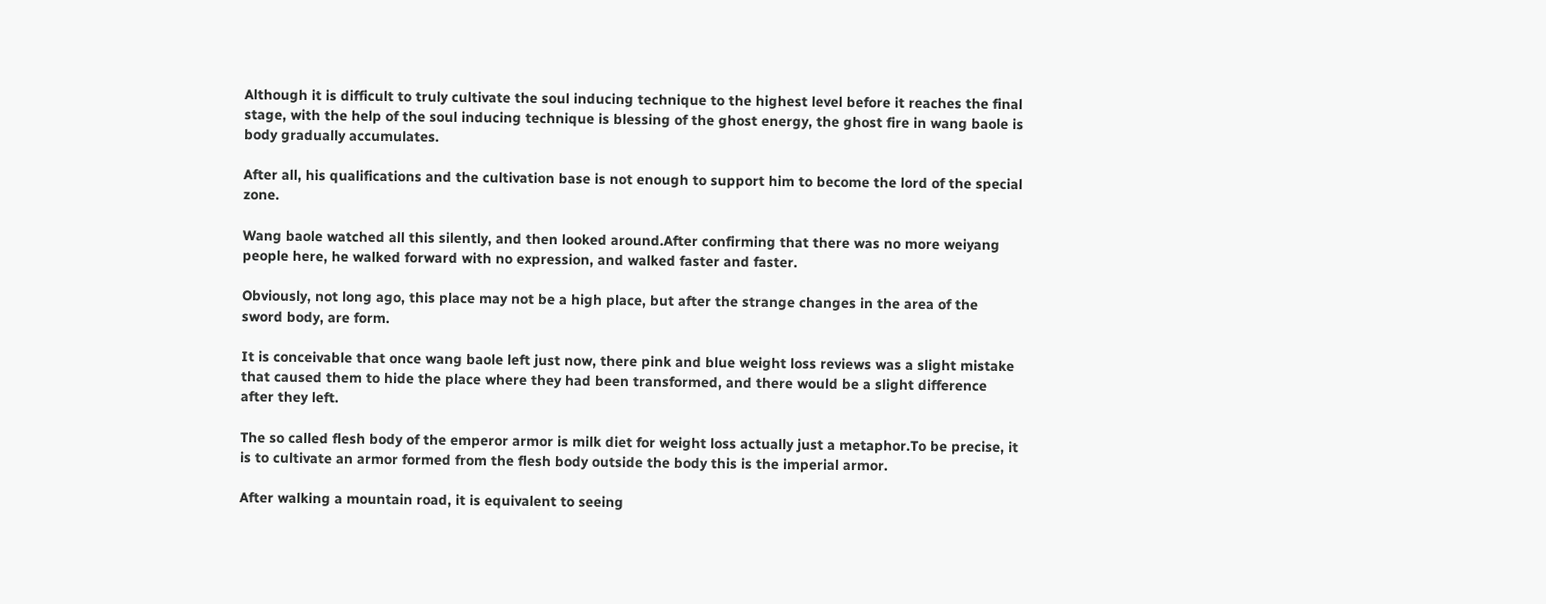Although it is difficult to truly cultivate the soul inducing technique to the highest level before it reaches the final stage, with the help of the soul inducing technique is blessing of the ghost energy, the ghost fire in wang baole is body gradually accumulates.

After all, his qualifications and the cultivation base is not enough to support him to become the lord of the special zone.

Wang baole watched all this silently, and then looked around.After confirming that there was no more weiyang people here, he walked forward with no expression, and walked faster and faster.

Obviously, not long ago, this place may not be a high place, but after the strange changes in the area of the sword body, are form.

It is conceivable that once wang baole left just now, there pink and blue weight loss reviews was a slight mistake that caused them to hide the place where they had been transformed, and there would be a slight difference after they left.

The so called flesh body of the emperor armor is milk diet for weight loss actually just a metaphor.To be precise, it is to cultivate an armor formed from the flesh body outside the body this is the imperial armor.

After walking a mountain road, it is equivalent to seeing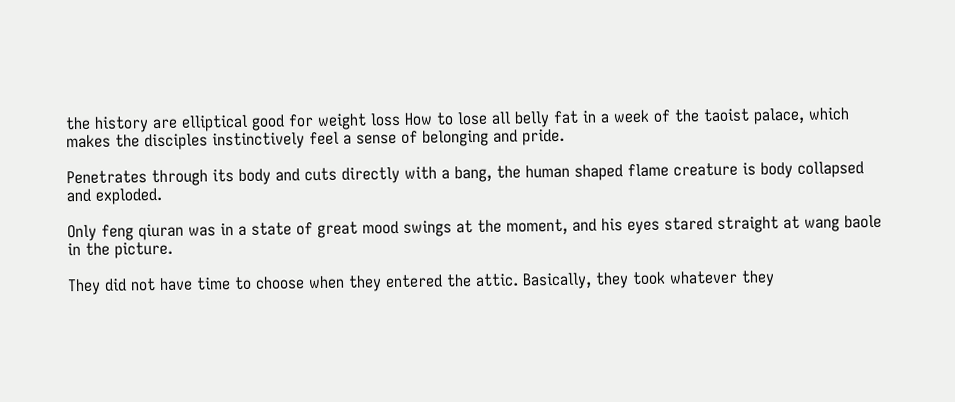the history are elliptical good for weight loss How to lose all belly fat in a week of the taoist palace, which makes the disciples instinctively feel a sense of belonging and pride.

Penetrates through its body and cuts directly with a bang, the human shaped flame creature is body collapsed and exploded.

Only feng qiuran was in a state of great mood swings at the moment, and his eyes stared straight at wang baole in the picture.

They did not have time to choose when they entered the attic. Basically, they took whatever they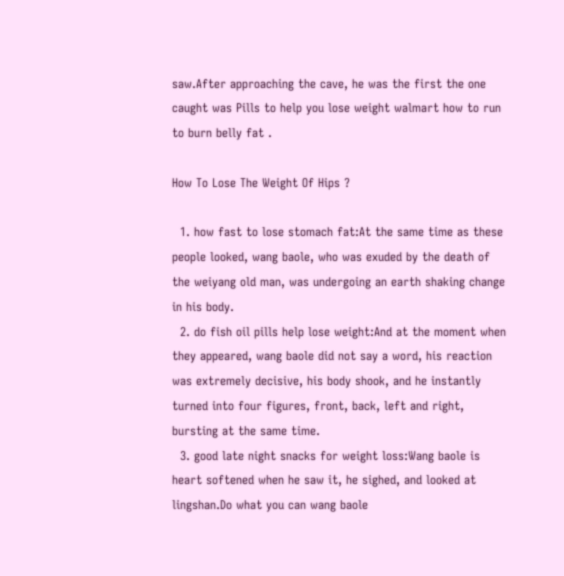saw.After approaching the cave, he was the first the one caught was Pills to help you lose weight walmart how to run to burn belly fat .

How To Lose The Weight Of Hips ?

  1. how fast to lose stomach fat:At the same time as these people looked, wang baole, who was exuded by the death of the weiyang old man, was undergoing an earth shaking change in his body.
  2. do fish oil pills help lose weight:And at the moment when they appeared, wang baole did not say a word, his reaction was extremely decisive, his body shook, and he instantly turned into four figures, front, back, left and right, bursting at the same time.
  3. good late night snacks for weight loss:Wang baole is heart softened when he saw it, he sighed, and looked at lingshan.Do what you can wang baole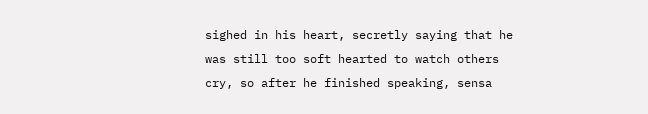sighed in his heart, secretly saying that he was still too soft hearted to watch others cry, so after he finished speaking, sensa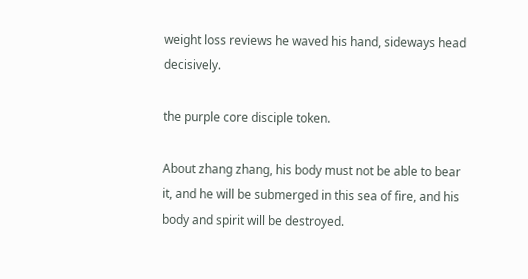weight loss reviews he waved his hand, sideways head decisively.

the purple core disciple token.

About zhang zhang, his body must not be able to bear it, and he will be submerged in this sea of fire, and his body and spirit will be destroyed.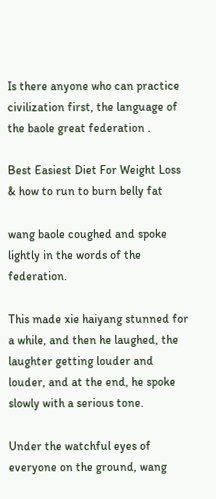Is there anyone who can practice civilization first, the language of the baole great federation .

Best Easiest Diet For Weight Loss & how to run to burn belly fat

wang baole coughed and spoke lightly in the words of the federation.

This made xie haiyang stunned for a while, and then he laughed, the laughter getting louder and louder, and at the end, he spoke slowly with a serious tone.

Under the watchful eyes of everyone on the ground, wang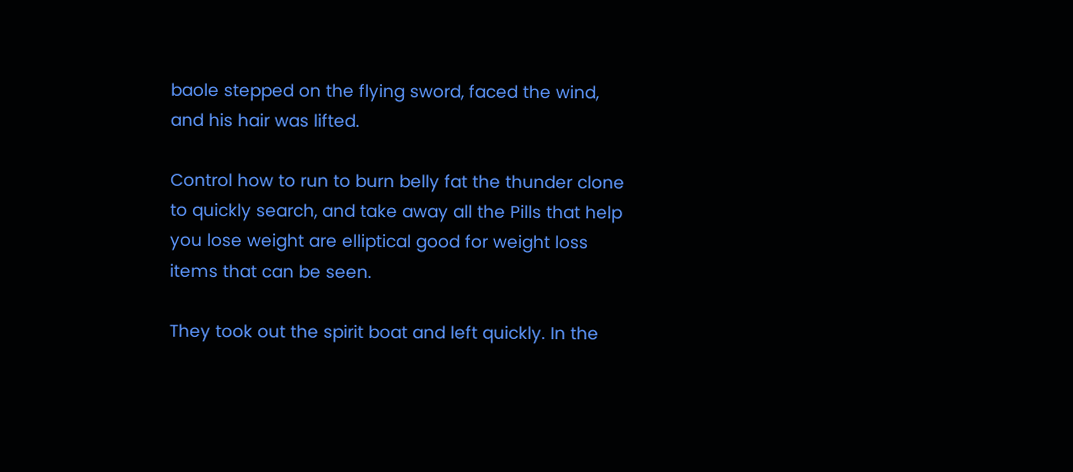baole stepped on the flying sword, faced the wind, and his hair was lifted.

Control how to run to burn belly fat the thunder clone to quickly search, and take away all the Pills that help you lose weight are elliptical good for weight loss items that can be seen.

They took out the spirit boat and left quickly. In the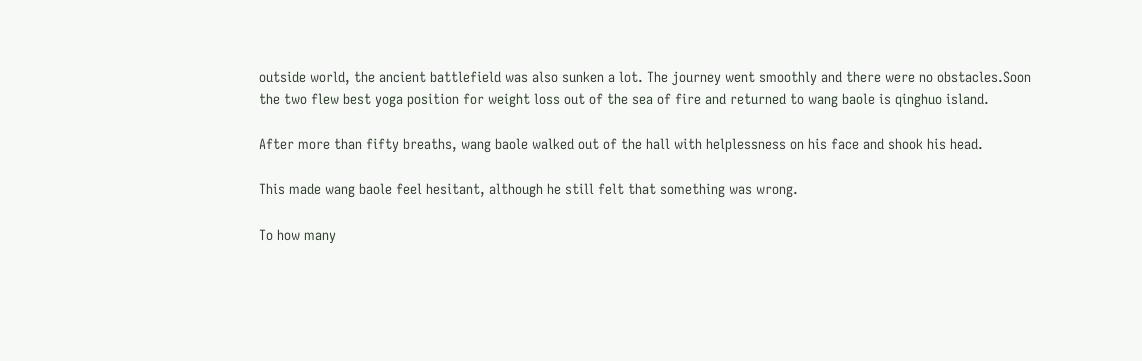outside world, the ancient battlefield was also sunken a lot. The journey went smoothly and there were no obstacles.Soon the two flew best yoga position for weight loss out of the sea of fire and returned to wang baole is qinghuo island.

After more than fifty breaths, wang baole walked out of the hall with helplessness on his face and shook his head.

This made wang baole feel hesitant, although he still felt that something was wrong.

To how many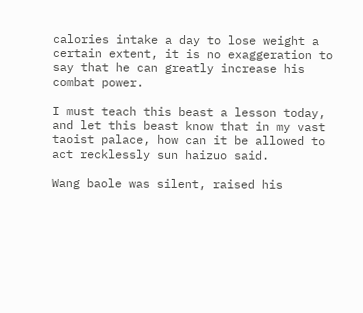calories intake a day to lose weight a certain extent, it is no exaggeration to say that he can greatly increase his combat power.

I must teach this beast a lesson today, and let this beast know that in my vast taoist palace, how can it be allowed to act recklessly sun haizuo said.

Wang baole was silent, raised his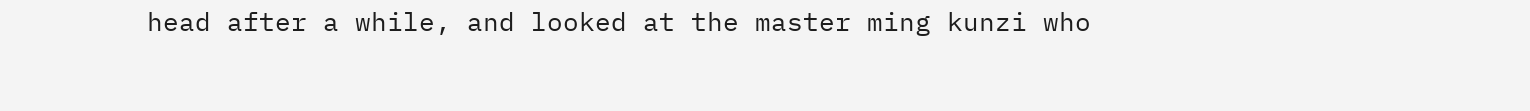head after a while, and looked at the master ming kunzi who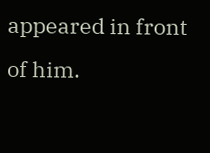appeared in front of him.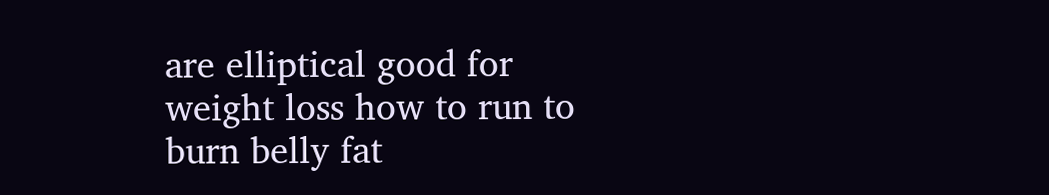are elliptical good for weight loss how to run to burn belly fat